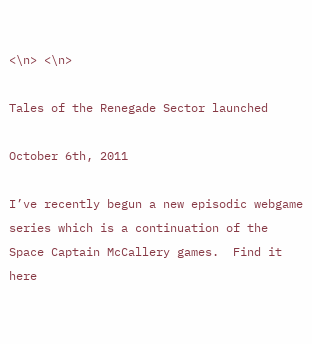<\n> <\n>

Tales of the Renegade Sector launched

October 6th, 2011

I’ve recently begun a new episodic webgame series which is a continuation of the Space Captain McCallery games.  Find it here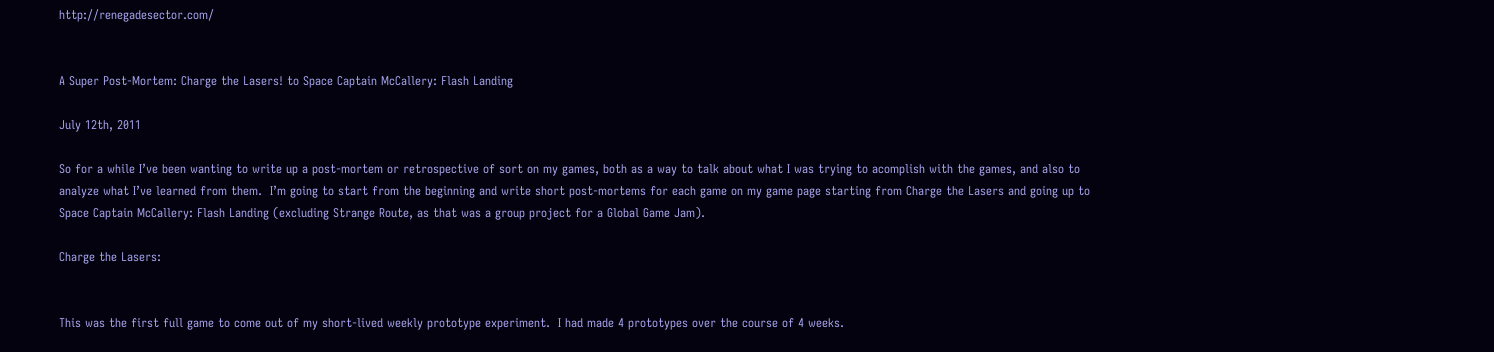http://renegadesector.com/


A Super Post-Mortem: Charge the Lasers! to Space Captain McCallery: Flash Landing

July 12th, 2011

So for a while I’ve been wanting to write up a post-mortem or retrospective of sort on my games, both as a way to talk about what I was trying to acomplish with the games, and also to analyze what I’ve learned from them.  I’m going to start from the beginning and write short post-mortems for each game on my game page starting from Charge the Lasers and going up to Space Captain McCallery: Flash Landing (excluding Strange Route, as that was a group project for a Global Game Jam).

Charge the Lasers:


This was the first full game to come out of my short-lived weekly prototype experiment.  I had made 4 prototypes over the course of 4 weeks.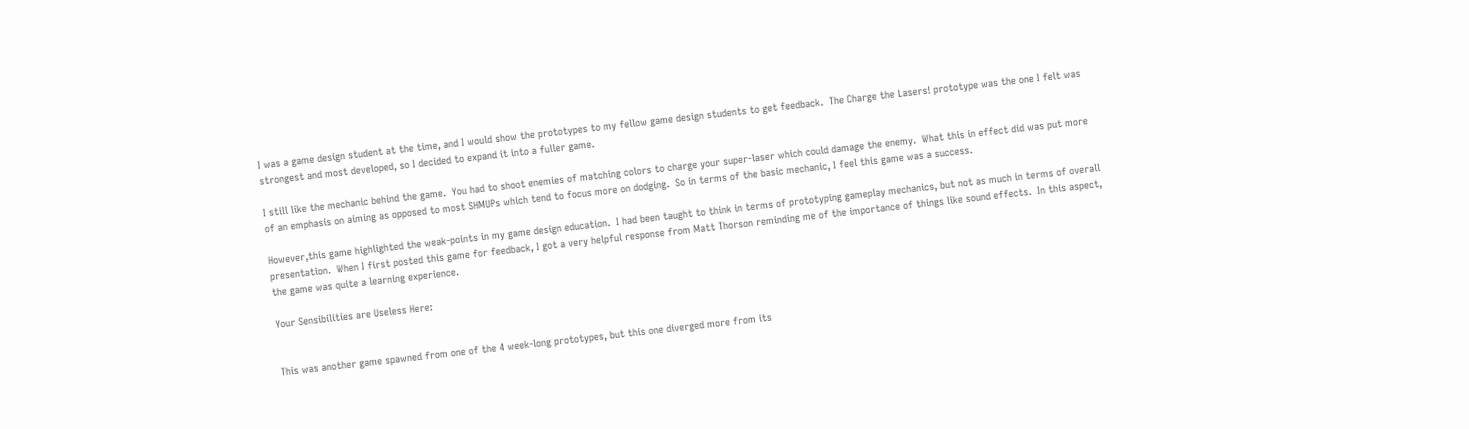I was a game design student at the time, and I would show the prototypes to my fellow game design students to get feedback.  The Charge the Lasers! prototype was the one I felt was strongest and most developed, so I decided to expand it into a fuller game.

I still like the mechanic behind the game.  You had to shoot enemies of matching colors to charge your super-laser which could damage the enemy.  What this in effect did was put more of an emphasis on aiming as opposed to most SHMUPs which tend to focus more on dodging.  So in terms of the basic mechanic, I feel this game was a success.

However,this game highlighted the weak-points in my game design education.  I had been taught to think in terms of prototyping gameplay mechanics, but not as much in terms of overall presentation.  When I first posted this game for feedback, I got a very helpful response from Matt Thorson reminding me of the importance of things like sound effects.  In this aspect, the game was quite a learning experience.

Your Sensibilities are Useless Here:


This was another game spawned from one of the 4 week-long prototypes, but this one diverged more from its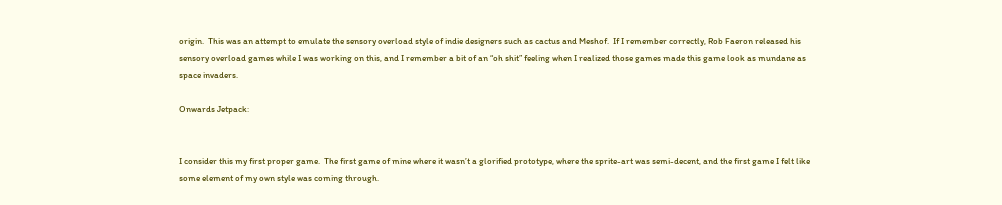origin.  This was an attempt to emulate the sensory overload style of indie designers such as cactus and Meshof.  If I remember correctly, Rob Faeron released his sensory overload games while I was working on this, and I remember a bit of an “oh shit” feeling when I realized those games made this game look as mundane as space invaders.

Onwards Jetpack:


I consider this my first proper game.  The first game of mine where it wasn’t a glorified prototype, where the sprite-art was semi-decent, and the first game I felt like some element of my own style was coming through.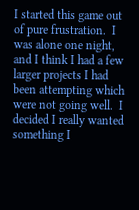I started this game out of pure frustration.  I was alone one night, and I think I had a few larger projects I had been attempting which were not going well.  I decided I really wanted something I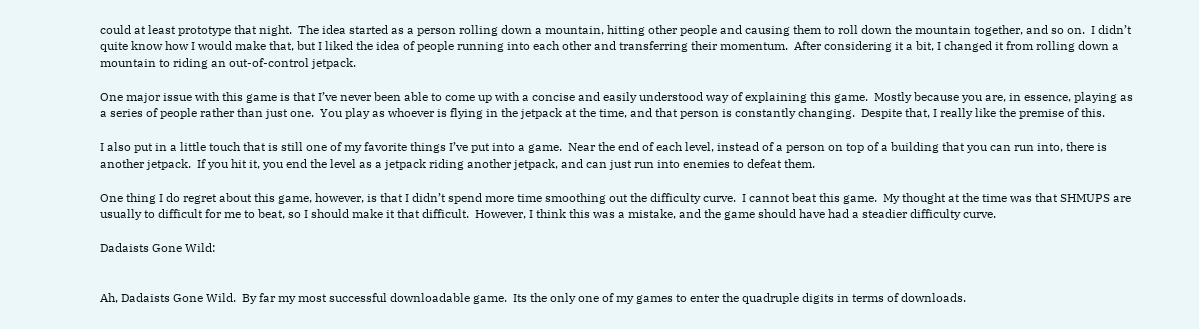could at least prototype that night.  The idea started as a person rolling down a mountain, hitting other people and causing them to roll down the mountain together, and so on.  I didn’t quite know how I would make that, but I liked the idea of people running into each other and transferring their momentum.  After considering it a bit, I changed it from rolling down a mountain to riding an out-of-control jetpack.

One major issue with this game is that I’ve never been able to come up with a concise and easily understood way of explaining this game.  Mostly because you are, in essence, playing as a series of people rather than just one.  You play as whoever is flying in the jetpack at the time, and that person is constantly changing.  Despite that, I really like the premise of this.

I also put in a little touch that is still one of my favorite things I’ve put into a game.  Near the end of each level, instead of a person on top of a building that you can run into, there is another jetpack.  If you hit it, you end the level as a jetpack riding another jetpack, and can just run into enemies to defeat them.

One thing I do regret about this game, however, is that I didn’t spend more time smoothing out the difficulty curve.  I cannot beat this game.  My thought at the time was that SHMUPS are usually to difficult for me to beat, so I should make it that difficult.  However, I think this was a mistake, and the game should have had a steadier difficulty curve.

Dadaists Gone Wild:


Ah, Dadaists Gone Wild.  By far my most successful downloadable game.  Its the only one of my games to enter the quadruple digits in terms of downloads.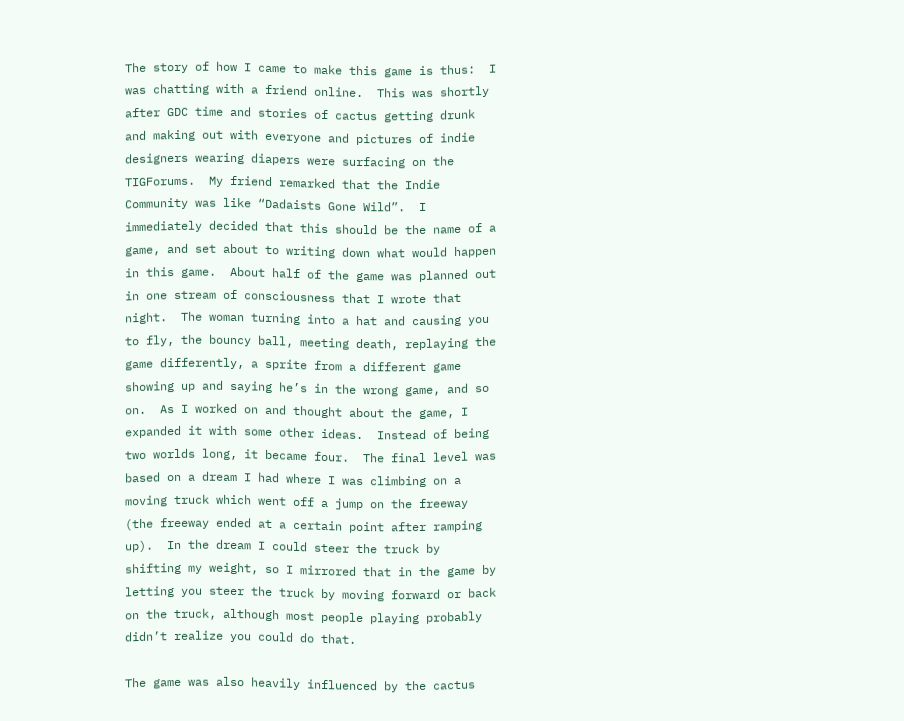The story of how I came to make this game is thus:  I was chatting with a friend online.  This was shortly after GDC time and stories of cactus getting drunk and making out with everyone and pictures of indie designers wearing diapers were surfacing on the TIGForums.  My friend remarked that the Indie Community was like “Dadaists Gone Wild”.  I immediately decided that this should be the name of a game, and set about to writing down what would happen in this game.  About half of the game was planned out in one stream of consciousness that I wrote that night.  The woman turning into a hat and causing you to fly, the bouncy ball, meeting death, replaying the game differently, a sprite from a different game showing up and saying he’s in the wrong game, and so on.  As I worked on and thought about the game, I expanded it with some other ideas.  Instead of being two worlds long, it became four.  The final level was based on a dream I had where I was climbing on a  moving truck which went off a jump on the freeway (the freeway ended at a certain point after ramping up).  In the dream I could steer the truck by shifting my weight, so I mirrored that in the game by letting you steer the truck by moving forward or back on the truck, although most people playing probably didn’t realize you could do that.

The game was also heavily influenced by the cactus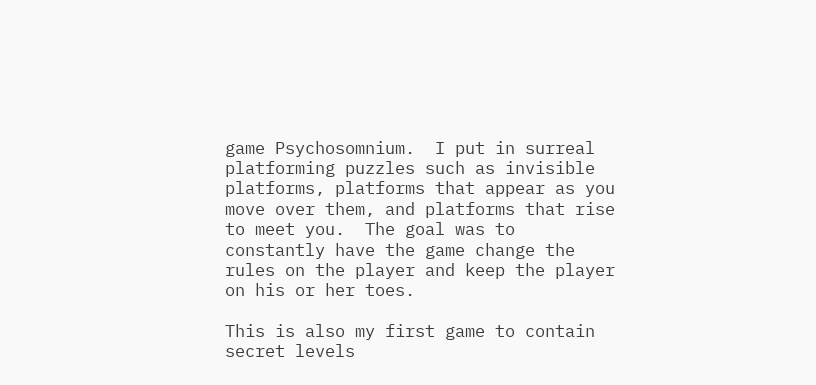game Psychosomnium.  I put in surreal platforming puzzles such as invisible platforms, platforms that appear as you move over them, and platforms that rise to meet you.  The goal was to constantly have the game change the rules on the player and keep the player on his or her toes.

This is also my first game to contain secret levels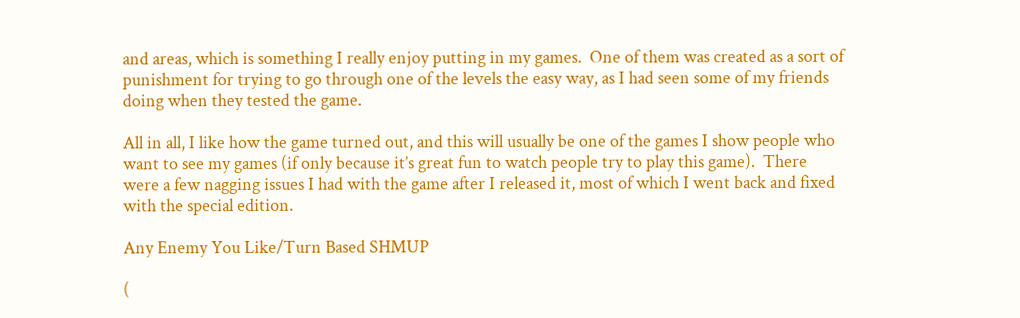and areas, which is something I really enjoy putting in my games.  One of them was created as a sort of punishment for trying to go through one of the levels the easy way, as I had seen some of my friends doing when they tested the game.

All in all, I like how the game turned out, and this will usually be one of the games I show people who want to see my games (if only because it’s great fun to watch people try to play this game).  There were a few nagging issues I had with the game after I released it, most of which I went back and fixed with the special edition.

Any Enemy You Like/Turn Based SHMUP

(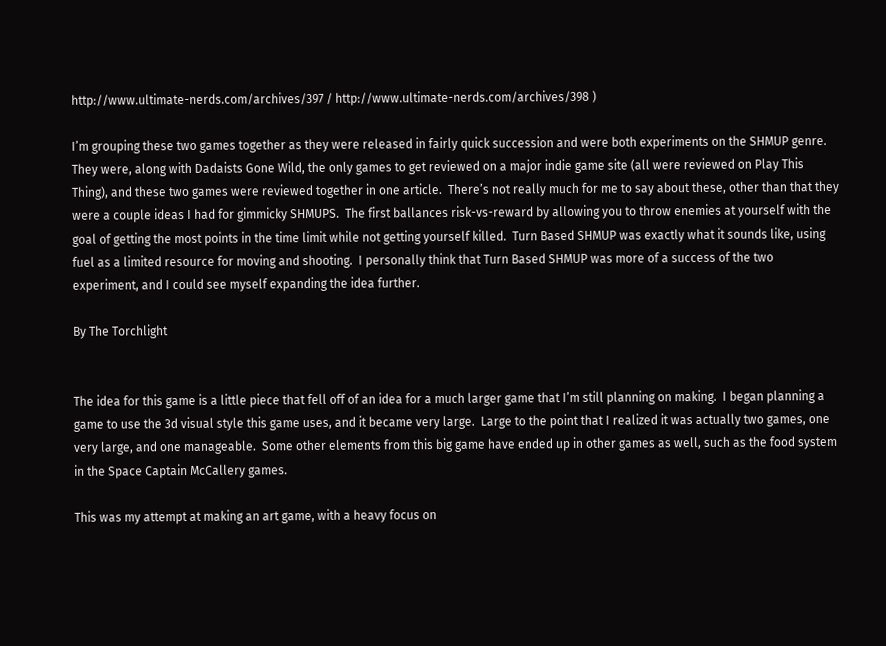http://www.ultimate-nerds.com/archives/397 / http://www.ultimate-nerds.com/archives/398 )

I’m grouping these two games together as they were released in fairly quick succession and were both experiments on the SHMUP genre.  They were, along with Dadaists Gone Wild, the only games to get reviewed on a major indie game site (all were reviewed on Play This Thing), and these two games were reviewed together in one article.  There’s not really much for me to say about these, other than that they were a couple ideas I had for gimmicky SHMUPS.  The first ballances risk-vs-reward by allowing you to throw enemies at yourself with the goal of getting the most points in the time limit while not getting yourself killed.  Turn Based SHMUP was exactly what it sounds like, using fuel as a limited resource for moving and shooting.  I personally think that Turn Based SHMUP was more of a success of the two experiment, and I could see myself expanding the idea further.

By The Torchlight


The idea for this game is a little piece that fell off of an idea for a much larger game that I’m still planning on making.  I began planning a game to use the 3d visual style this game uses, and it became very large.  Large to the point that I realized it was actually two games, one very large, and one manageable.  Some other elements from this big game have ended up in other games as well, such as the food system in the Space Captain McCallery games.

This was my attempt at making an art game, with a heavy focus on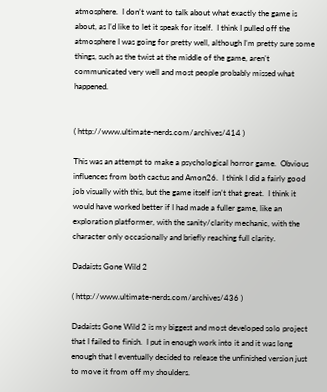atmosphere.  I don’t want to talk about what exactly the game is about, as I’d like to let it speak for itself.  I think I pulled off the atmosphere I was going for pretty well, although I’m pretty sure some things, such as the twist at the middle of the game, aren’t communicated very well and most people probably missed what happened.


( http://www.ultimate-nerds.com/archives/414 )

This was an attempt to make a psychological horror game.  Obvious influences from both cactus and Amon26.  I think I did a fairly good job visually with this, but the game itself isn’t that great.  I think it would have worked better if I had made a fuller game, like an exploration platformer, with the sanity/clarity mechanic, with the character only occasionally and briefly reaching full clarity.

Dadaists Gone Wild 2

( http://www.ultimate-nerds.com/archives/436 )

Dadaists Gone Wild 2 is my biggest and most developed solo project that I failed to finish.  I put in enough work into it and it was long enough that I eventually decided to release the unfinished version just to move it from off my shoulders.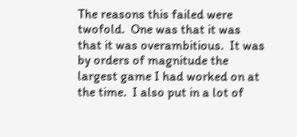The reasons this failed were twofold.  One was that it was that it was overambitious.  It was by orders of magnitude the largest game I had worked on at the time.  I also put in a lot of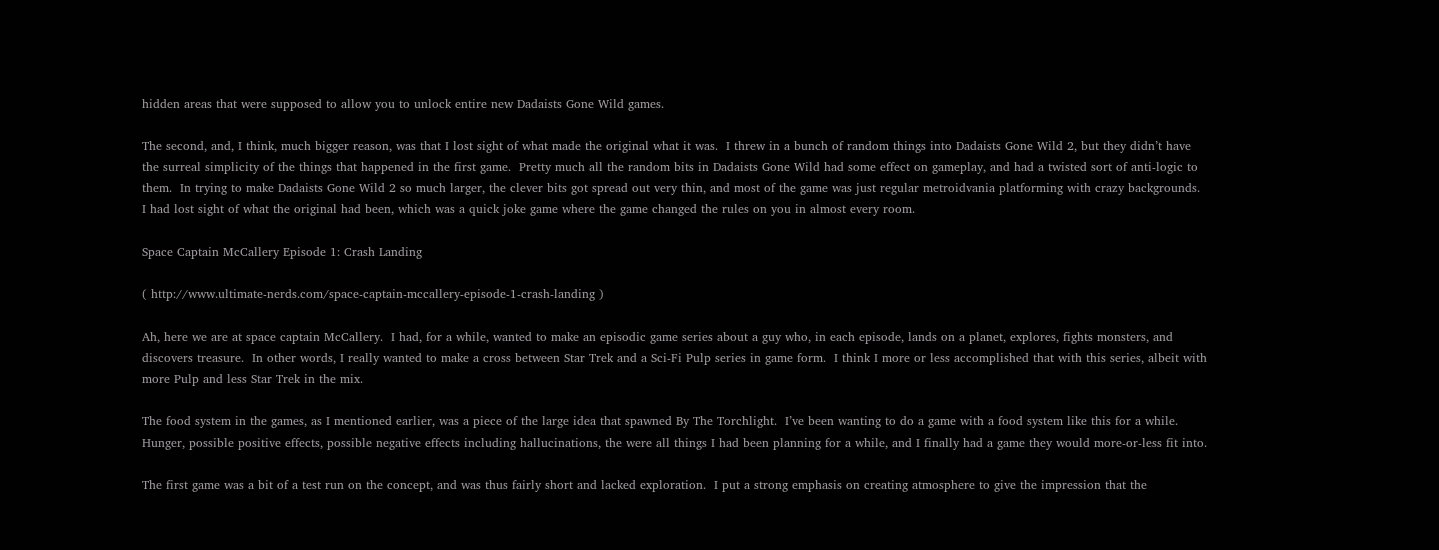hidden areas that were supposed to allow you to unlock entire new Dadaists Gone Wild games.

The second, and, I think, much bigger reason, was that I lost sight of what made the original what it was.  I threw in a bunch of random things into Dadaists Gone Wild 2, but they didn’t have the surreal simplicity of the things that happened in the first game.  Pretty much all the random bits in Dadaists Gone Wild had some effect on gameplay, and had a twisted sort of anti-logic to them.  In trying to make Dadaists Gone Wild 2 so much larger, the clever bits got spread out very thin, and most of the game was just regular metroidvania platforming with crazy backgrounds.  I had lost sight of what the original had been, which was a quick joke game where the game changed the rules on you in almost every room.

Space Captain McCallery Episode 1: Crash Landing

( http://www.ultimate-nerds.com/space-captain-mccallery-episode-1-crash-landing )

Ah, here we are at space captain McCallery.  I had, for a while, wanted to make an episodic game series about a guy who, in each episode, lands on a planet, explores, fights monsters, and discovers treasure.  In other words, I really wanted to make a cross between Star Trek and a Sci-Fi Pulp series in game form.  I think I more or less accomplished that with this series, albeit with more Pulp and less Star Trek in the mix.

The food system in the games, as I mentioned earlier, was a piece of the large idea that spawned By The Torchlight.  I’ve been wanting to do a game with a food system like this for a while.  Hunger, possible positive effects, possible negative effects including hallucinations, the were all things I had been planning for a while, and I finally had a game they would more-or-less fit into.

The first game was a bit of a test run on the concept, and was thus fairly short and lacked exploration.  I put a strong emphasis on creating atmosphere to give the impression that the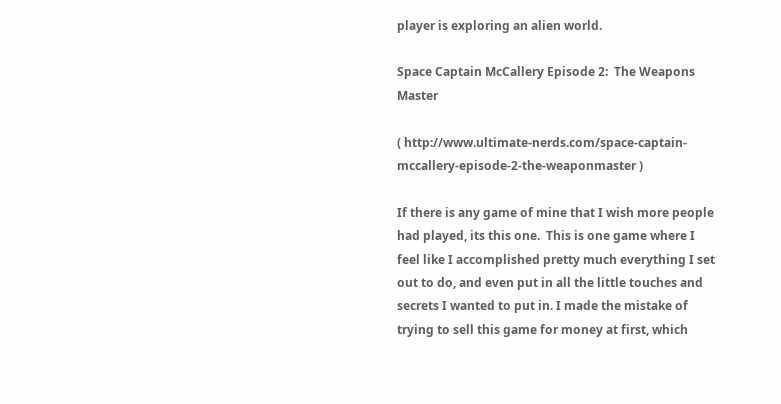player is exploring an alien world.

Space Captain McCallery Episode 2:  The Weapons Master

( http://www.ultimate-nerds.com/space-captain-mccallery-episode-2-the-weaponmaster )

If there is any game of mine that I wish more people had played, its this one.  This is one game where I feel like I accomplished pretty much everything I set out to do, and even put in all the little touches and secrets I wanted to put in. I made the mistake of trying to sell this game for money at first, which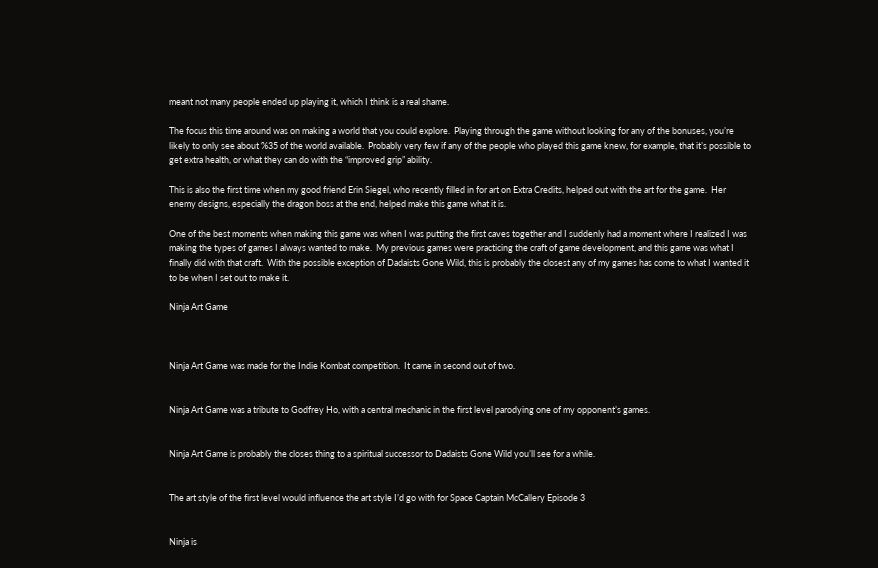meant not many people ended up playing it, which I think is a real shame.

The focus this time around was on making a world that you could explore.  Playing through the game without looking for any of the bonuses, you’re likely to only see about %35 of the world available.  Probably very few if any of the people who played this game knew, for example, that it’s possible to get extra health, or what they can do with the “improved grip” ability.

This is also the first time when my good friend Erin Siegel, who recently filled in for art on Extra Credits, helped out with the art for the game.  Her enemy designs, especially the dragon boss at the end, helped make this game what it is.

One of the best moments when making this game was when I was putting the first caves together and I suddenly had a moment where I realized I was making the types of games I always wanted to make.  My previous games were practicing the craft of game development, and this game was what I finally did with that craft.  With the possible exception of Dadaists Gone Wild, this is probably the closest any of my games has come to what I wanted it to be when I set out to make it.

Ninja Art Game



Ninja Art Game was made for the Indie Kombat competition.  It came in second out of two.


Ninja Art Game was a tribute to Godfrey Ho, with a central mechanic in the first level parodying one of my opponent’s games.


Ninja Art Game is probably the closes thing to a spiritual successor to Dadaists Gone Wild you’ll see for a while.


The art style of the first level would influence the art style I’d go with for Space Captain McCallery Episode 3


Ninja is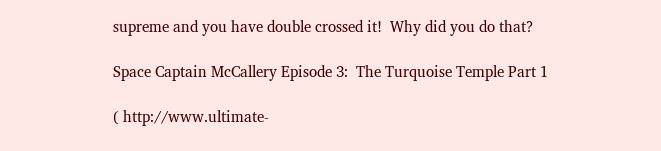supreme and you have double crossed it!  Why did you do that?

Space Captain McCallery Episode 3:  The Turquoise Temple Part 1

( http://www.ultimate-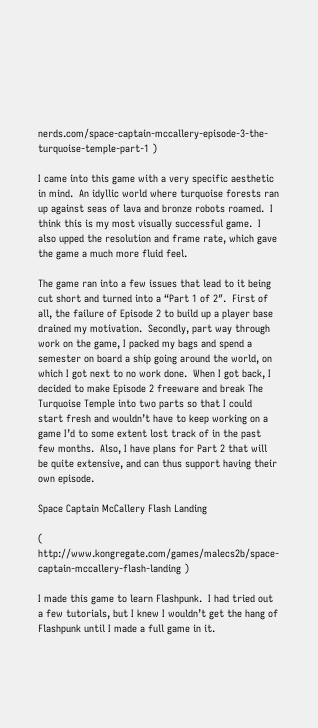nerds.com/space-captain-mccallery-episode-3-the-turquoise-temple-part-1 )

I came into this game with a very specific aesthetic in mind.  An idyllic world where turquoise forests ran up against seas of lava and bronze robots roamed.  I think this is my most visually successful game.  I also upped the resolution and frame rate, which gave the game a much more fluid feel.

The game ran into a few issues that lead to it being cut short and turned into a “Part 1 of 2″.  First of all, the failure of Episode 2 to build up a player base drained my motivation.  Secondly, part way through work on the game, I packed my bags and spend a semester on board a ship going around the world, on which I got next to no work done.  When I got back, I decided to make Episode 2 freeware and break The Turquoise Temple into two parts so that I could start fresh and wouldn’t have to keep working on a game I’d to some extent lost track of in the past few months.  Also, I have plans for Part 2 that will be quite extensive, and can thus support having their own episode.

Space Captain McCallery Flash Landing

( http://www.kongregate.com/games/malecs2b/space-captain-mccallery-flash-landing )

I made this game to learn Flashpunk.  I had tried out a few tutorials, but I knew I wouldn’t get the hang of Flashpunk until I made a full game in it.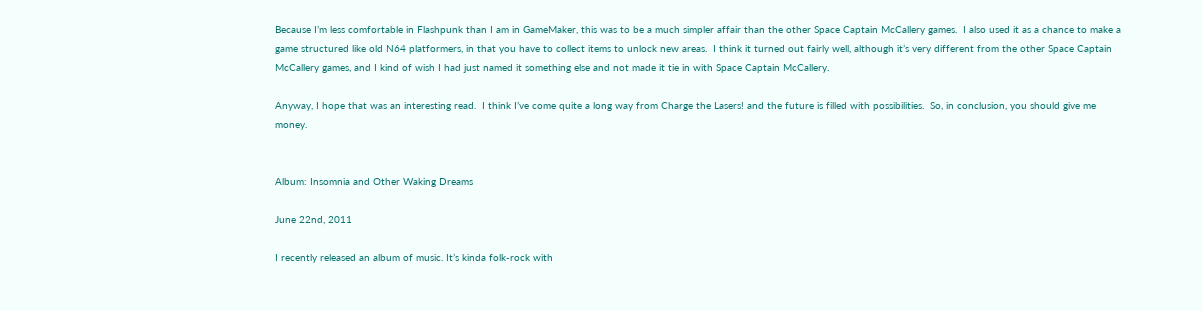Because I’m less comfortable in Flashpunk than I am in GameMaker, this was to be a much simpler affair than the other Space Captain McCallery games.  I also used it as a chance to make a game structured like old N64 platformers, in that you have to collect items to unlock new areas.  I think it turned out fairly well, although it’s very different from the other Space Captain McCallery games, and I kind of wish I had just named it something else and not made it tie in with Space Captain McCallery.

Anyway, I hope that was an interesting read.  I think I’ve come quite a long way from Charge the Lasers! and the future is filled with possibilities.  So, in conclusion, you should give me money.


Album: Insomnia and Other Waking Dreams

June 22nd, 2011

I recently released an album of music. It’s kinda folk-rock with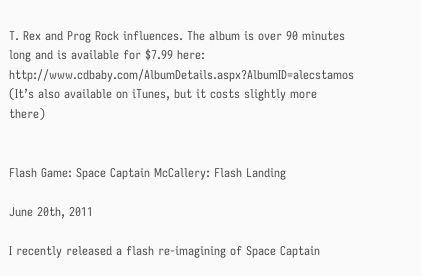T. Rex and Prog Rock influences. The album is over 90 minutes long and is available for $7.99 here:  http://www.cdbaby.com/AlbumDetails.aspx?AlbumID=alecstamos (It’s also available on iTunes, but it costs slightly more there)


Flash Game: Space Captain McCallery: Flash Landing

June 20th, 2011

I recently released a flash re-imagining of Space Captain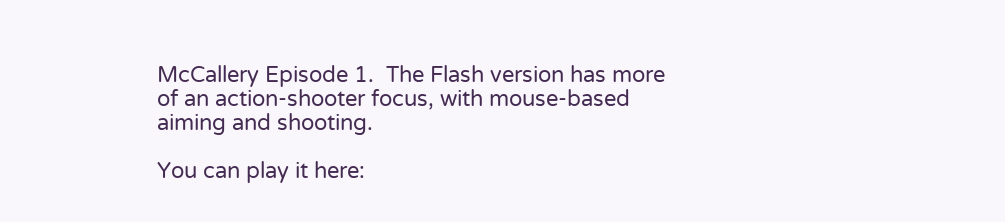McCallery Episode 1.  The Flash version has more of an action-shooter focus, with mouse-based aiming and shooting.

You can play it here: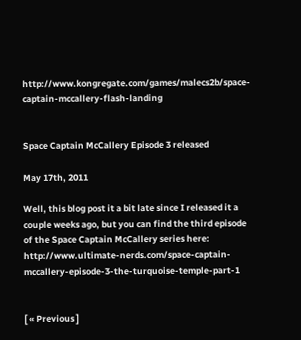http://www.kongregate.com/games/malecs2b/space-captain-mccallery-flash-landing


Space Captain McCallery Episode 3 released

May 17th, 2011

Well, this blog post it a bit late since I released it a couple weeks ago, but you can find the third episode of the Space Captain McCallery series here:  http://www.ultimate-nerds.com/space-captain-mccallery-episode-3-the-turquoise-temple-part-1


[ « Previous ]